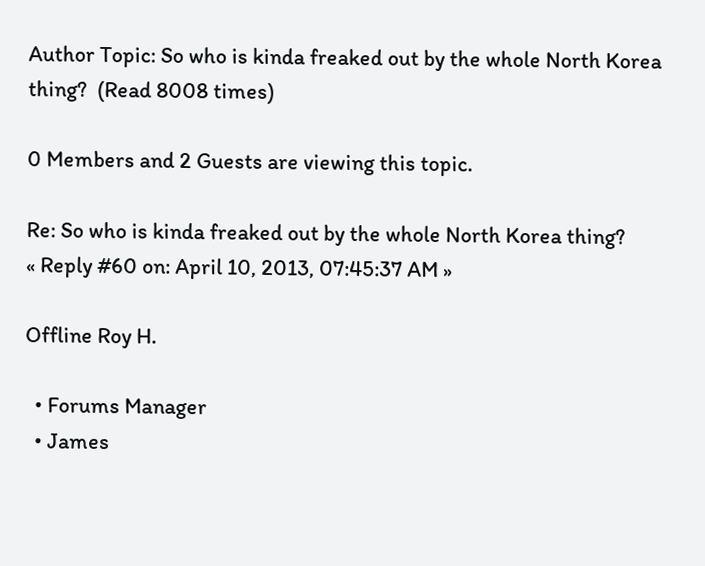Author Topic: So who is kinda freaked out by the whole North Korea thing?  (Read 8008 times)

0 Members and 2 Guests are viewing this topic.

Re: So who is kinda freaked out by the whole North Korea thing?
« Reply #60 on: April 10, 2013, 07:45:37 AM »

Offline Roy H.

  • Forums Manager
  • James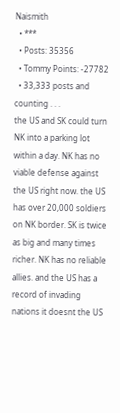Naismith
  • ***
  • Posts: 35356
  • Tommy Points: -27782
  • 33,333 posts and counting . . .
the US and SK could turn NK into a parking lot within a day. NK has no viable defense against the US right now. the US has over 20,000 soldiers on NK border. SK is twice as big and many times richer. NK has no reliable allies. and the US has a record of invading nations it doesnt the US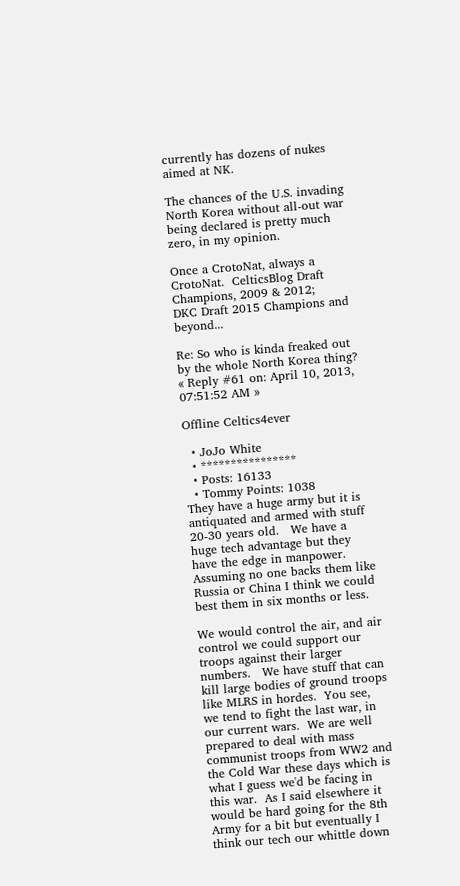currently has dozens of nukes aimed at NK.

The chances of the U.S. invading North Korea without all-out war being declared is pretty much zero, in my opinion.

Once a CrotoNat, always a CrotoNat.  CelticsBlog Draft Champions, 2009 & 2012;
DKC Draft 2015 Champions and beyond...

Re: So who is kinda freaked out by the whole North Korea thing?
« Reply #61 on: April 10, 2013, 07:51:52 AM »

Offline Celtics4ever

  • JoJo White
  • ****************
  • Posts: 16133
  • Tommy Points: 1038
They have a huge army but it is antiquated and armed with stuff 20-30 years old.   We have a huge tech advantage but they have the edge in manpower.   Assuming no one backs them like Russia or China I think we could best them in six months or less.

We would control the air, and air control we could support our troops against their larger numbers.   We have stuff that can kill large bodies of ground troops like MLRS in hordes.  You see, we tend to fight the last war, in our current wars.  We are well prepared to deal with mass communist troops from WW2 and the Cold War these days which is what I guess we'd be facing in this war.  As I said elsewhere it would be hard going for the 8th Army for a bit but eventually I think our tech our whittle down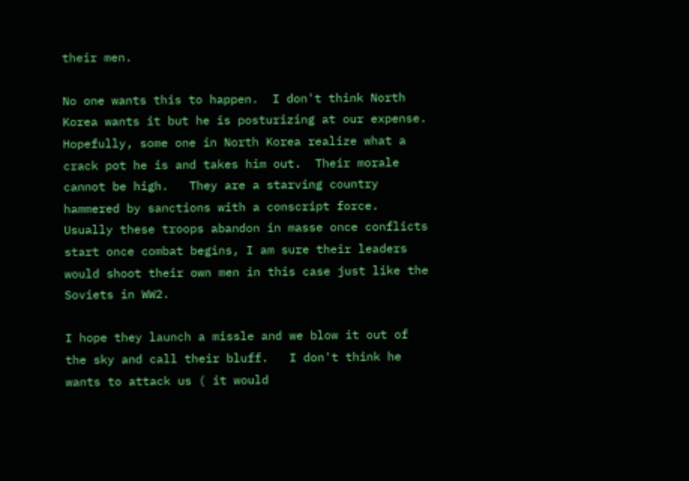their men.

No one wants this to happen.  I don't think North Korea wants it but he is posturizing at our expense.  Hopefully, some one in North Korea realize what a crack pot he is and takes him out.  Their morale cannot be high.   They are a starving country hammered by sanctions with a conscript force.  Usually these troops abandon in masse once conflicts start once combat begins, I am sure their leaders would shoot their own men in this case just like the Soviets in WW2.

I hope they launch a missle and we blow it out of the sky and call their bluff.   I don't think he wants to attack us ( it would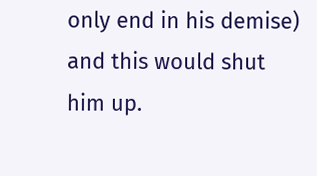only end in his demise) and this would shut him up.